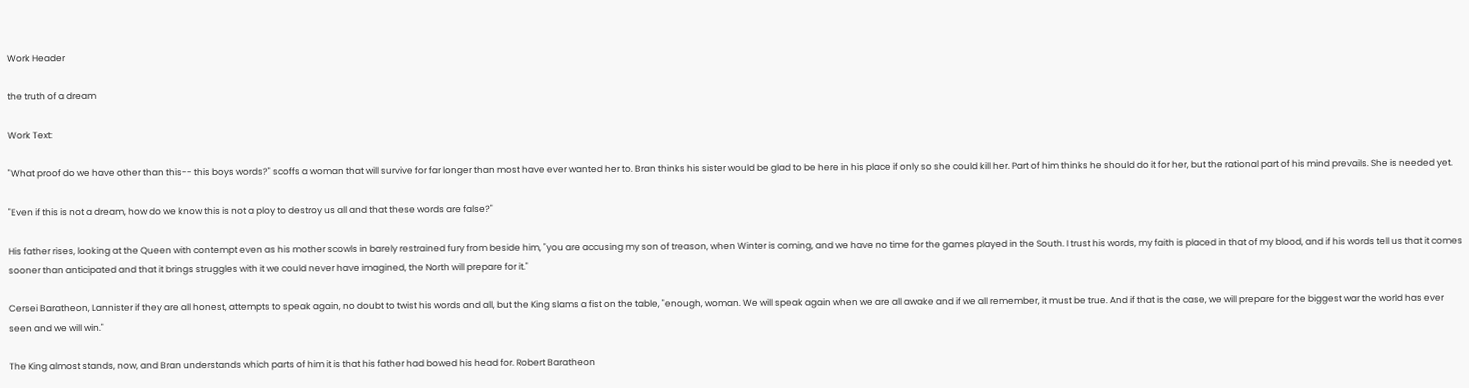Work Header

the truth of a dream

Work Text:

"What proof do we have other than this-- this boys words?" scoffs a woman that will survive for far longer than most have ever wanted her to. Bran thinks his sister would be glad to be here in his place if only so she could kill her. Part of him thinks he should do it for her, but the rational part of his mind prevails. She is needed yet.

"Even if this is not a dream, how do we know this is not a ploy to destroy us all and that these words are false?"

His father rises, looking at the Queen with contempt even as his mother scowls in barely restrained fury from beside him, "you are accusing my son of treason, when Winter is coming, and we have no time for the games played in the South. I trust his words, my faith is placed in that of my blood, and if his words tell us that it comes sooner than anticipated and that it brings struggles with it we could never have imagined, the North will prepare for it."

Cersei Baratheon, Lannister if they are all honest, attempts to speak again, no doubt to twist his words and all, but the King slams a fist on the table, "enough, woman. We will speak again when we are all awake and if we all remember, it must be true. And if that is the case, we will prepare for the biggest war the world has ever seen and we will win."

The King almost stands, now, and Bran understands which parts of him it is that his father had bowed his head for. Robert Baratheon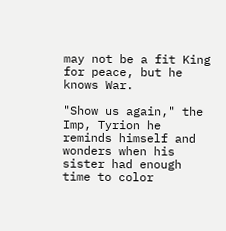may not be a fit King for peace, but he knows War.

"Show us again," the Imp, Tyrion he reminds himself and wonders when his sister had enough time to color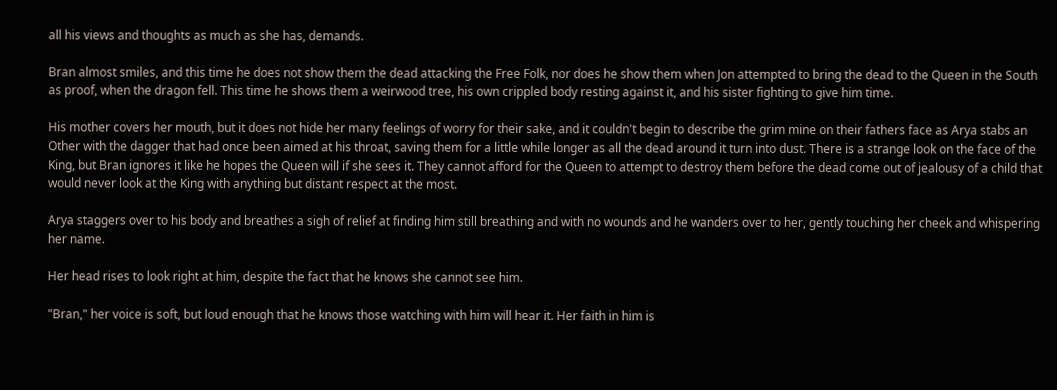all his views and thoughts as much as she has, demands.

Bran almost smiles, and this time he does not show them the dead attacking the Free Folk, nor does he show them when Jon attempted to bring the dead to the Queen in the South as proof, when the dragon fell. This time he shows them a weirwood tree, his own crippled body resting against it, and his sister fighting to give him time.

His mother covers her mouth, but it does not hide her many feelings of worry for their sake, and it couldn't begin to describe the grim mine on their fathers face as Arya stabs an Other with the dagger that had once been aimed at his throat, saving them for a little while longer as all the dead around it turn into dust. There is a strange look on the face of the King, but Bran ignores it like he hopes the Queen will if she sees it. They cannot afford for the Queen to attempt to destroy them before the dead come out of jealousy of a child that would never look at the King with anything but distant respect at the most.

Arya staggers over to his body and breathes a sigh of relief at finding him still breathing and with no wounds and he wanders over to her, gently touching her cheek and whispering her name.

Her head rises to look right at him, despite the fact that he knows she cannot see him.

"Bran," her voice is soft, but loud enough that he knows those watching with him will hear it. Her faith in him is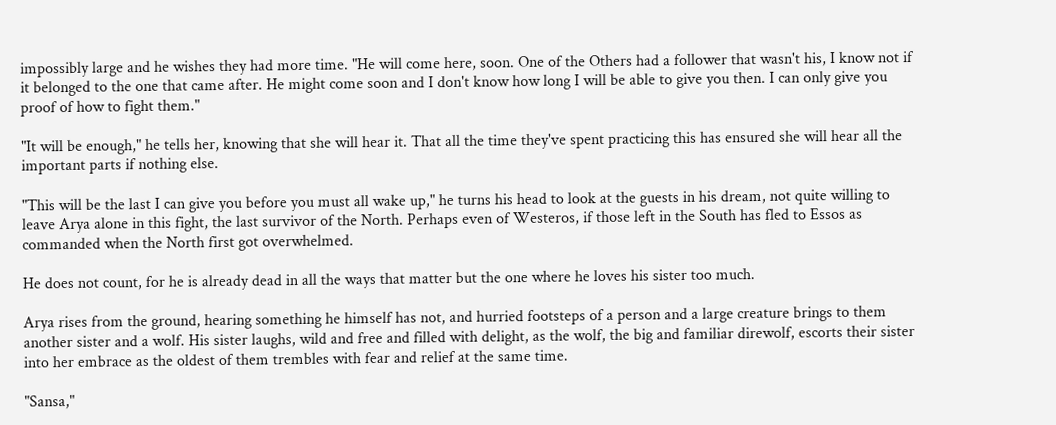impossibly large and he wishes they had more time. "He will come here, soon. One of the Others had a follower that wasn't his, I know not if it belonged to the one that came after. He might come soon and I don't know how long I will be able to give you then. I can only give you proof of how to fight them."

"It will be enough," he tells her, knowing that she will hear it. That all the time they've spent practicing this has ensured she will hear all the important parts if nothing else.

"This will be the last I can give you before you must all wake up," he turns his head to look at the guests in his dream, not quite willing to leave Arya alone in this fight, the last survivor of the North. Perhaps even of Westeros, if those left in the South has fled to Essos as commanded when the North first got overwhelmed.

He does not count, for he is already dead in all the ways that matter but the one where he loves his sister too much.

Arya rises from the ground, hearing something he himself has not, and hurried footsteps of a person and a large creature brings to them another sister and a wolf. His sister laughs, wild and free and filled with delight, as the wolf, the big and familiar direwolf, escorts their sister into her embrace as the oldest of them trembles with fear and relief at the same time.

"Sansa,"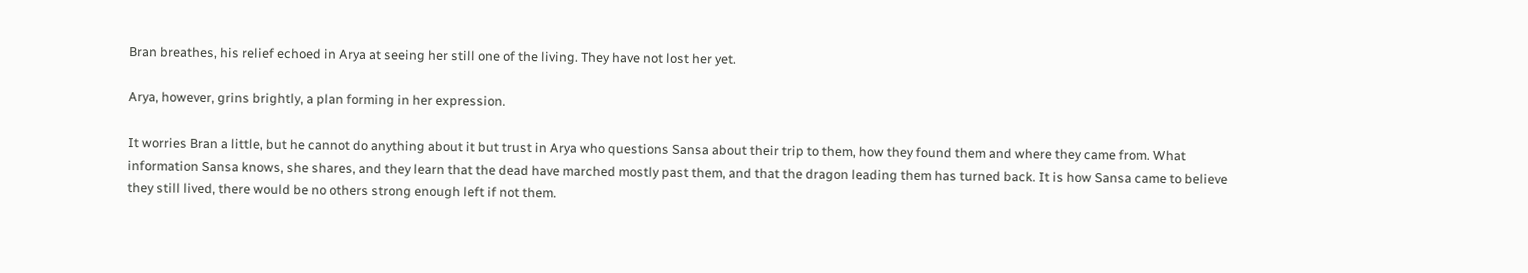Bran breathes, his relief echoed in Arya at seeing her still one of the living. They have not lost her yet.

Arya, however, grins brightly, a plan forming in her expression.

It worries Bran a little, but he cannot do anything about it but trust in Arya who questions Sansa about their trip to them, how they found them and where they came from. What information Sansa knows, she shares, and they learn that the dead have marched mostly past them, and that the dragon leading them has turned back. It is how Sansa came to believe they still lived, there would be no others strong enough left if not them.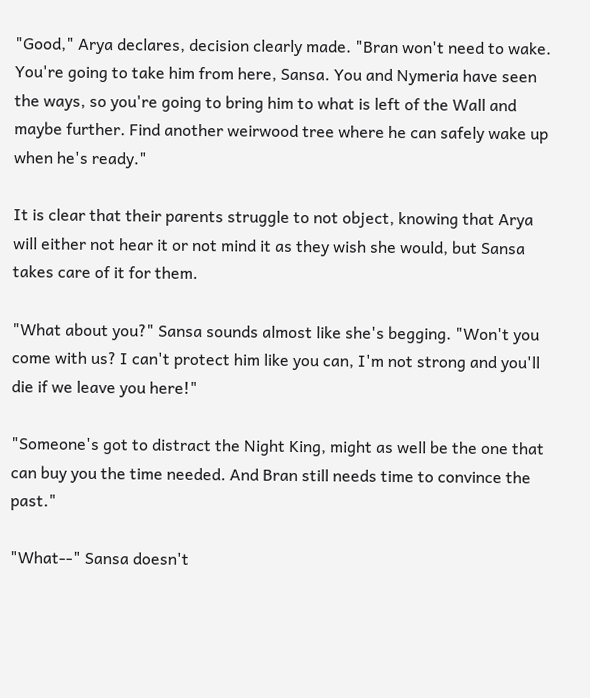"Good," Arya declares, decision clearly made. "Bran won't need to wake. You're going to take him from here, Sansa. You and Nymeria have seen the ways, so you're going to bring him to what is left of the Wall and maybe further. Find another weirwood tree where he can safely wake up when he's ready."

It is clear that their parents struggle to not object, knowing that Arya will either not hear it or not mind it as they wish she would, but Sansa takes care of it for them.

"What about you?" Sansa sounds almost like she's begging. "Won't you come with us? I can't protect him like you can, I'm not strong and you'll die if we leave you here!"

"Someone's got to distract the Night King, might as well be the one that can buy you the time needed. And Bran still needs time to convince the past."

"What--" Sansa doesn't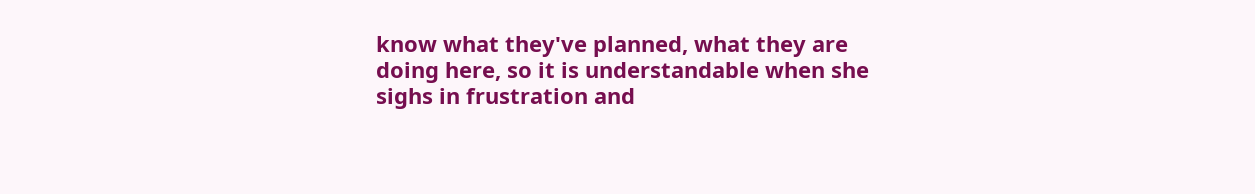know what they've planned, what they are doing here, so it is understandable when she sighs in frustration and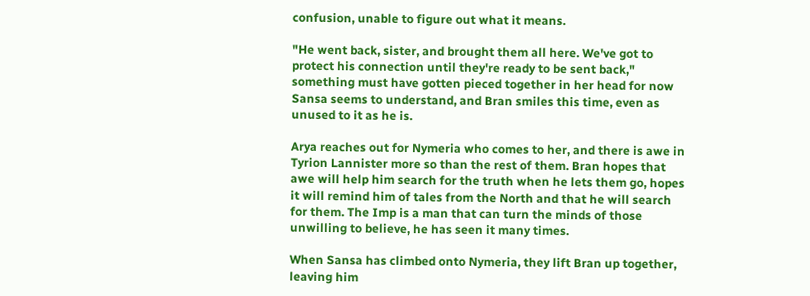confusion, unable to figure out what it means.

"He went back, sister, and brought them all here. We've got to protect his connection until they're ready to be sent back," something must have gotten pieced together in her head for now Sansa seems to understand, and Bran smiles this time, even as unused to it as he is.

Arya reaches out for Nymeria who comes to her, and there is awe in Tyrion Lannister more so than the rest of them. Bran hopes that awe will help him search for the truth when he lets them go, hopes it will remind him of tales from the North and that he will search for them. The Imp is a man that can turn the minds of those unwilling to believe, he has seen it many times.

When Sansa has climbed onto Nymeria, they lift Bran up together, leaving him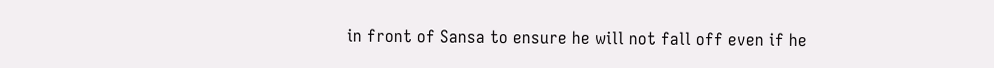in front of Sansa to ensure he will not fall off even if he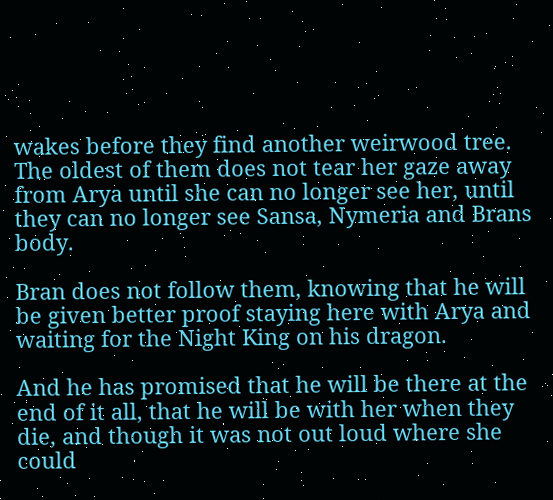wakes before they find another weirwood tree. The oldest of them does not tear her gaze away from Arya until she can no longer see her, until they can no longer see Sansa, Nymeria and Brans body.

Bran does not follow them, knowing that he will be given better proof staying here with Arya and waiting for the Night King on his dragon.

And he has promised that he will be there at the end of it all, that he will be with her when they die, and though it was not out loud where she could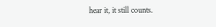hear it, it still counts.